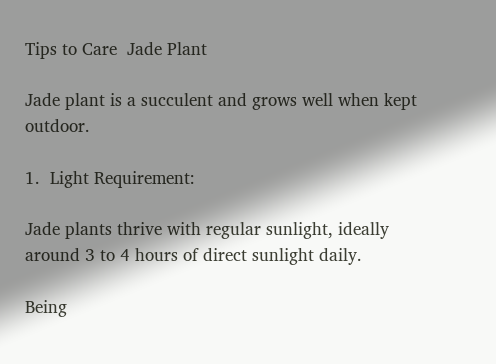Tips to Care  Jade Plant

Jade plant is a succulent and grows well when kept outdoor.

1.  Light Requirement:

Jade plants thrive with regular sunlight, ideally around 3 to 4 hours of direct sunlight daily.

Being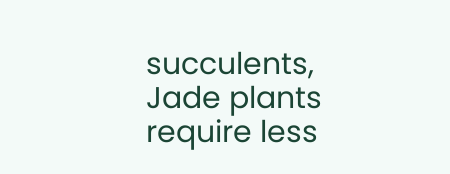succulents, Jade plants require less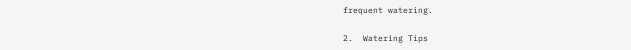frequent watering.

2.  Watering Tips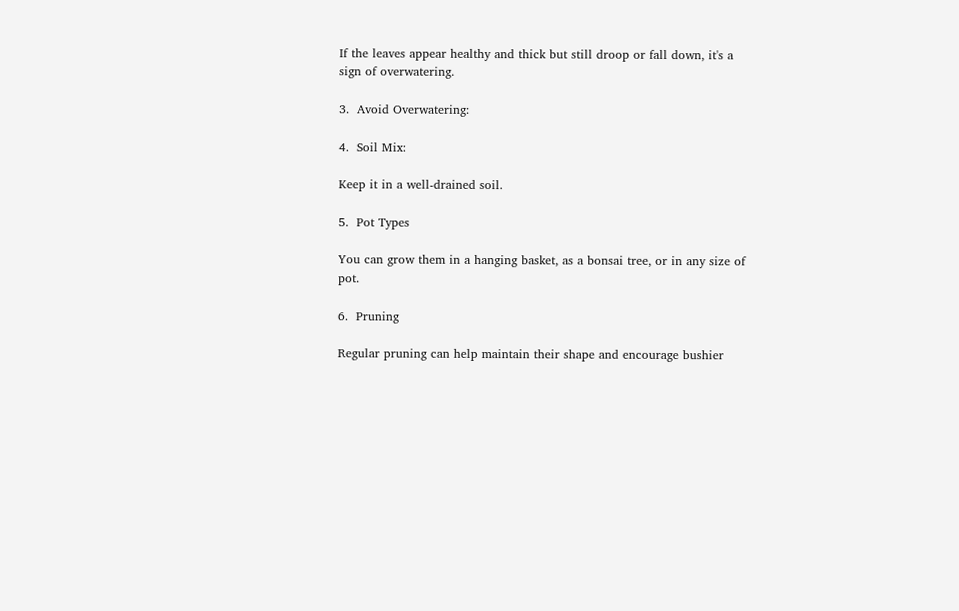If the leaves appear healthy and thick but still droop or fall down, it's a sign of overwatering.

3.  Avoid Overwatering:

4.  Soil Mix:

Keep it in a well-drained soil.

5.  Pot Types

You can grow them in a hanging basket, as a bonsai tree, or in any size of pot.

6.  Pruning

Regular pruning can help maintain their shape and encourage bushier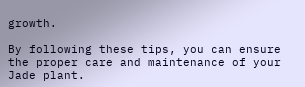growth.

By following these tips, you can ensure the proper care and maintenance of your Jade plant.